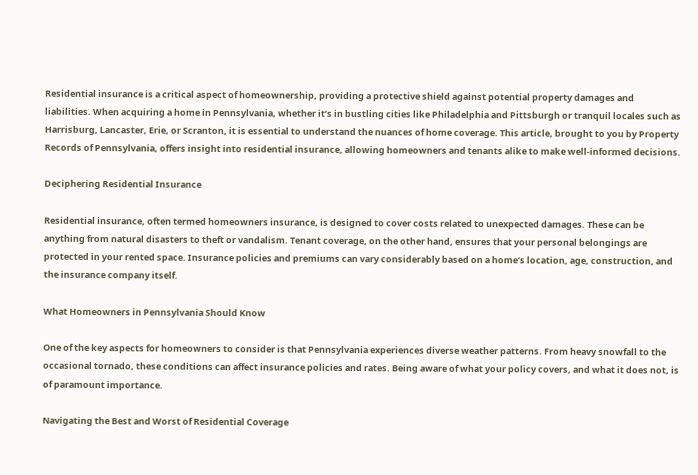Residential insurance is a critical aspect of homeownership, providing a protective shield against potential property damages and liabilities. When acquiring a home in Pennsylvania, whether it’s in bustling cities like Philadelphia and Pittsburgh or tranquil locales such as Harrisburg, Lancaster, Erie, or Scranton, it is essential to understand the nuances of home coverage. This article, brought to you by Property Records of Pennsylvania, offers insight into residential insurance, allowing homeowners and tenants alike to make well-informed decisions.

Deciphering Residential Insurance

Residential insurance, often termed homeowners insurance, is designed to cover costs related to unexpected damages. These can be anything from natural disasters to theft or vandalism. Tenant coverage, on the other hand, ensures that your personal belongings are protected in your rented space. Insurance policies and premiums can vary considerably based on a home’s location, age, construction, and the insurance company itself.

What Homeowners in Pennsylvania Should Know

One of the key aspects for homeowners to consider is that Pennsylvania experiences diverse weather patterns. From heavy snowfall to the occasional tornado, these conditions can affect insurance policies and rates. Being aware of what your policy covers, and what it does not, is of paramount importance.

Navigating the Best and Worst of Residential Coverage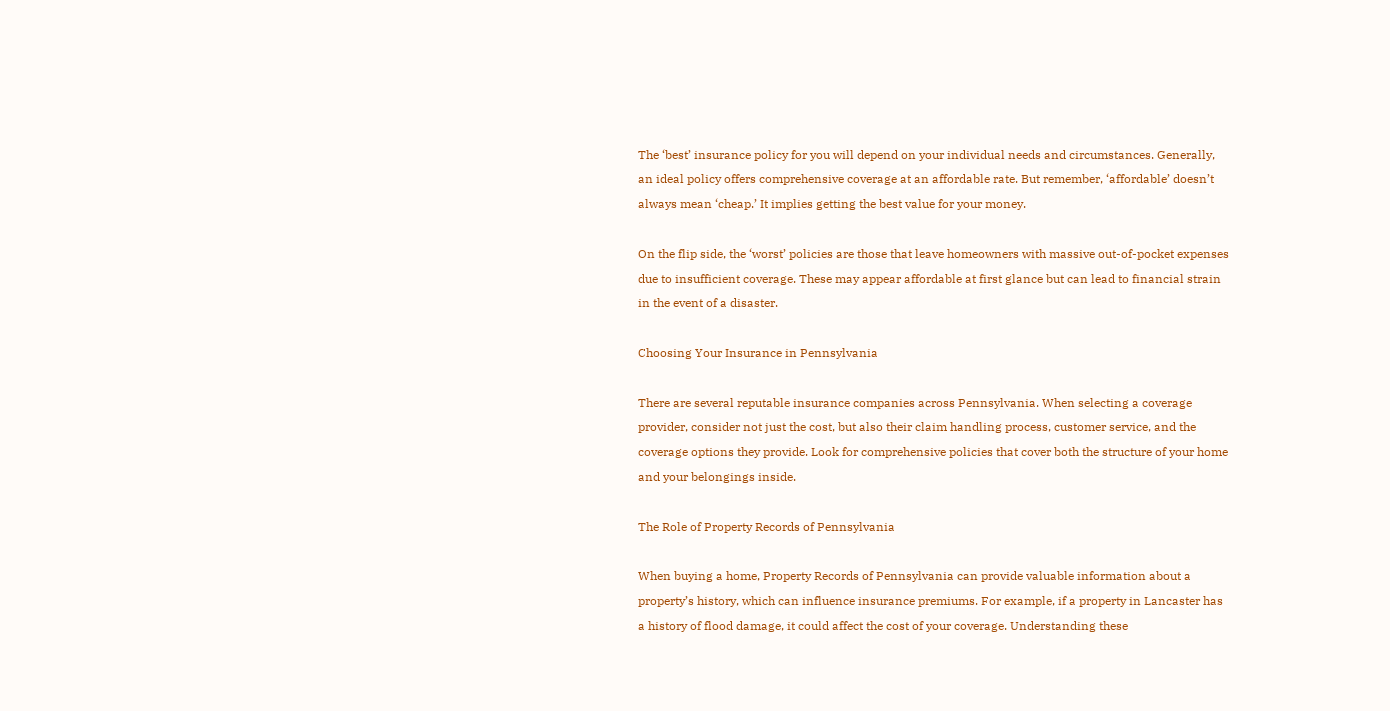The ‘best’ insurance policy for you will depend on your individual needs and circumstances. Generally, an ideal policy offers comprehensive coverage at an affordable rate. But remember, ‘affordable’ doesn’t always mean ‘cheap.’ It implies getting the best value for your money.

On the flip side, the ‘worst’ policies are those that leave homeowners with massive out-of-pocket expenses due to insufficient coverage. These may appear affordable at first glance but can lead to financial strain in the event of a disaster.

Choosing Your Insurance in Pennsylvania

There are several reputable insurance companies across Pennsylvania. When selecting a coverage provider, consider not just the cost, but also their claim handling process, customer service, and the coverage options they provide. Look for comprehensive policies that cover both the structure of your home and your belongings inside.

The Role of Property Records of Pennsylvania

When buying a home, Property Records of Pennsylvania can provide valuable information about a property’s history, which can influence insurance premiums. For example, if a property in Lancaster has a history of flood damage, it could affect the cost of your coverage. Understanding these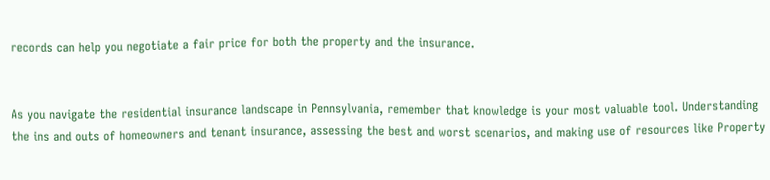records can help you negotiate a fair price for both the property and the insurance.


As you navigate the residential insurance landscape in Pennsylvania, remember that knowledge is your most valuable tool. Understanding the ins and outs of homeowners and tenant insurance, assessing the best and worst scenarios, and making use of resources like Property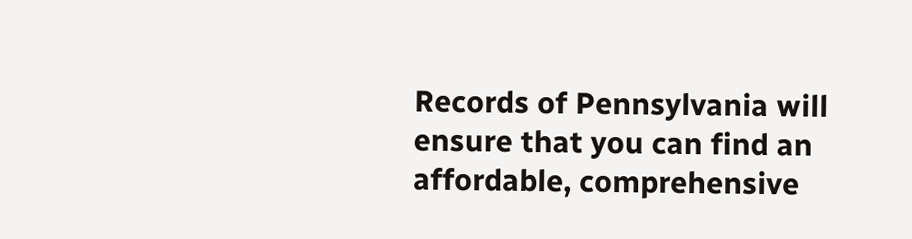Records of Pennsylvania will ensure that you can find an affordable, comprehensive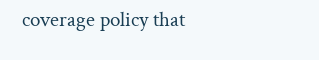coverage policy that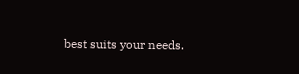best suits your needs.